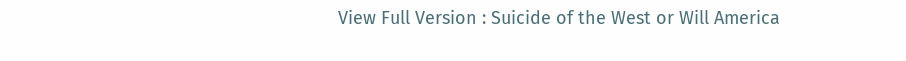View Full Version : Suicide of the West or Will America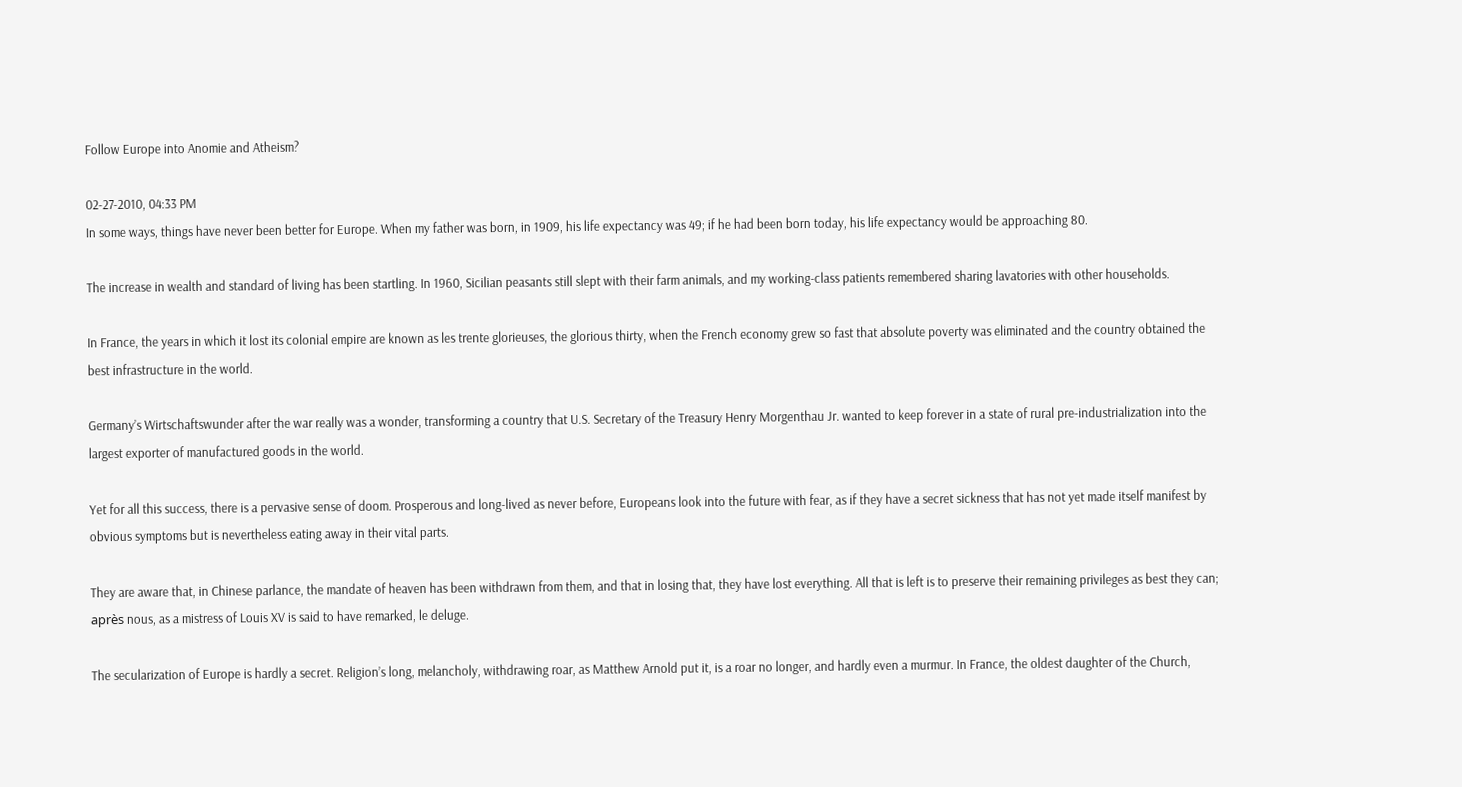Follow Europe into Anomie and Atheism?

02-27-2010, 04:33 PM
In some ways, things have never been better for Europe. When my father was born, in 1909, his life expectancy was 49; if he had been born today, his life expectancy would be approaching 80.

The increase in wealth and standard of living has been startling. In 1960, Sicilian peasants still slept with their farm animals, and my working-class patients remembered sharing lavatories with other households.

In France, the years in which it lost its colonial empire are known as les trente glorieuses, the glorious thirty, when the French economy grew so fast that absolute poverty was eliminated and the country obtained the best infrastructure in the world.

Germany’s Wirtschaftswunder after the war really was a wonder, transforming a country that U.S. Secretary of the Treasury Henry Morgenthau Jr. wanted to keep forever in a state of rural pre-industrialization into the largest exporter of manufactured goods in the world.

Yet for all this success, there is a pervasive sense of doom. Prosperous and long-lived as never before, Europeans look into the future with fear, as if they have a secret sickness that has not yet made itself manifest by obvious symptoms but is nevertheless eating away in their vital parts.

They are aware that, in Chinese parlance, the mandate of heaven has been withdrawn from them, and that in losing that, they have lost everything. All that is left is to preserve their remaining privileges as best they can; après nous, as a mistress of Louis XV is said to have remarked, le deluge.

The secularization of Europe is hardly a secret. Religion’s long, melancholy, withdrawing roar, as Matthew Arnold put it, is a roar no longer, and hardly even a murmur. In France, the oldest daughter of the Church,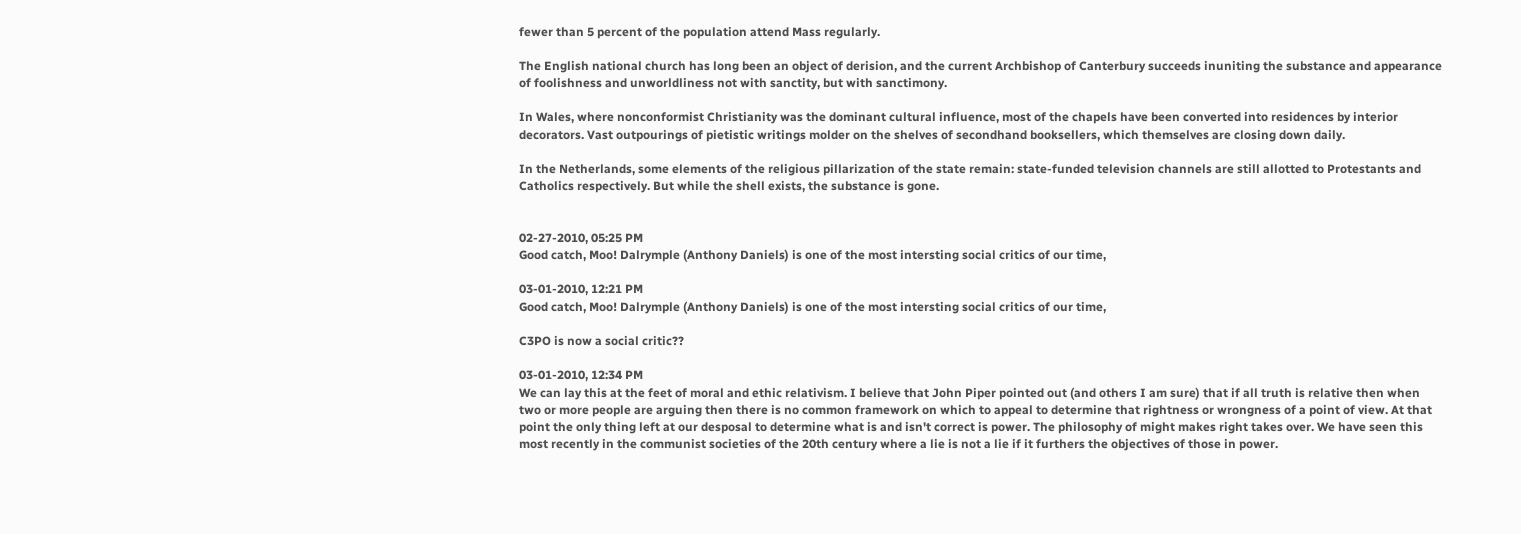fewer than 5 percent of the population attend Mass regularly.

The English national church has long been an object of derision, and the current Archbishop of Canterbury succeeds inuniting the substance and appearance of foolishness and unworldliness not with sanctity, but with sanctimony.

In Wales, where nonconformist Christianity was the dominant cultural influence, most of the chapels have been converted into residences by interior decorators. Vast outpourings of pietistic writings molder on the shelves of secondhand booksellers, which themselves are closing down daily.

In the Netherlands, some elements of the religious pillarization of the state remain: state-funded television channels are still allotted to Protestants and Catholics respectively. But while the shell exists, the substance is gone.


02-27-2010, 05:25 PM
Good catch, Moo! Dalrymple (Anthony Daniels) is one of the most intersting social critics of our time,

03-01-2010, 12:21 PM
Good catch, Moo! Dalrymple (Anthony Daniels) is one of the most intersting social critics of our time,

C3PO is now a social critic??

03-01-2010, 12:34 PM
We can lay this at the feet of moral and ethic relativism. I believe that John Piper pointed out (and others I am sure) that if all truth is relative then when two or more people are arguing then there is no common framework on which to appeal to determine that rightness or wrongness of a point of view. At that point the only thing left at our desposal to determine what is and isn't correct is power. The philosophy of might makes right takes over. We have seen this most recently in the communist societies of the 20th century where a lie is not a lie if it furthers the objectives of those in power.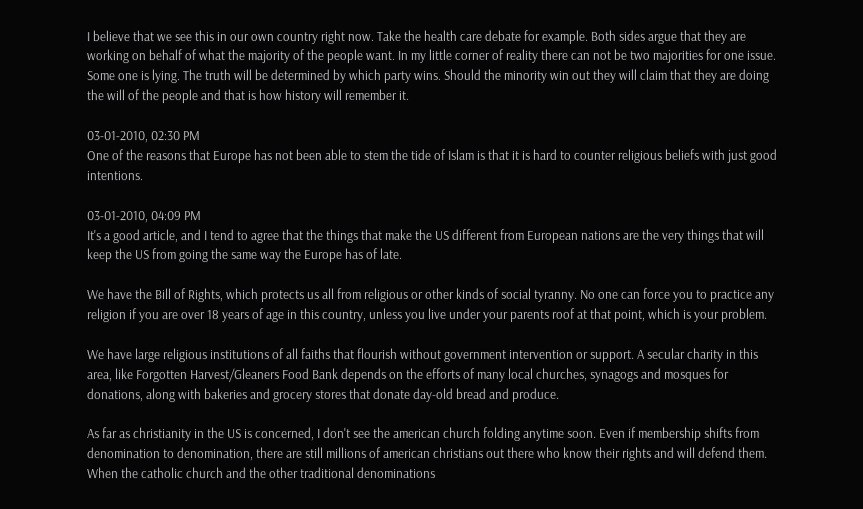I believe that we see this in our own country right now. Take the health care debate for example. Both sides argue that they are working on behalf of what the majority of the people want. In my little corner of reality there can not be two majorities for one issue. Some one is lying. The truth will be determined by which party wins. Should the minority win out they will claim that they are doing the will of the people and that is how history will remember it.

03-01-2010, 02:30 PM
One of the reasons that Europe has not been able to stem the tide of Islam is that it is hard to counter religious beliefs with just good intentions.

03-01-2010, 04:09 PM
It's a good article, and I tend to agree that the things that make the US different from European nations are the very things that will keep the US from going the same way the Europe has of late.

We have the Bill of Rights, which protects us all from religious or other kinds of social tyranny. No one can force you to practice any religion if you are over 18 years of age in this country, unless you live under your parents roof at that point, which is your problem.

We have large religious institutions of all faiths that flourish without government intervention or support. A secular charity in this area, like Forgotten Harvest/Gleaners Food Bank depends on the efforts of many local churches, synagogs and mosques for donations, along with bakeries and grocery stores that donate day-old bread and produce.

As far as christianity in the US is concerned, I don't see the american church folding anytime soon. Even if membership shifts from denomination to denomination, there are still millions of american christians out there who know their rights and will defend them. When the catholic church and the other traditional denominations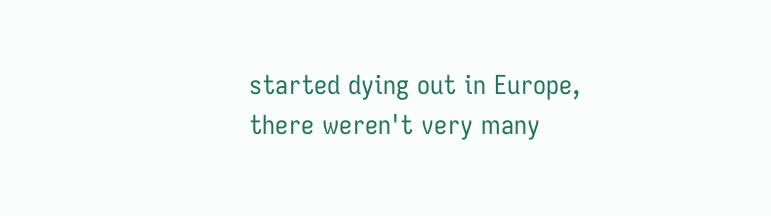started dying out in Europe, there weren't very many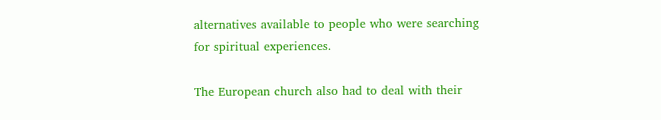alternatives available to people who were searching for spiritual experiences.

The European church also had to deal with their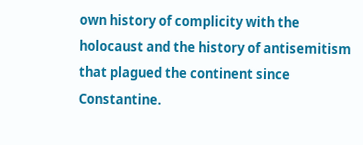own history of complicity with the holocaust and the history of antisemitism that plagued the continent since Constantine.